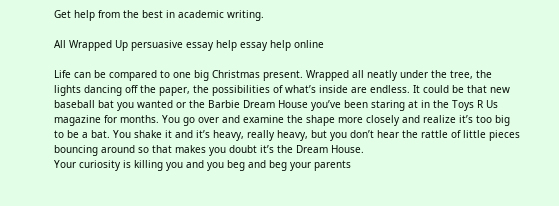Get help from the best in academic writing.

All Wrapped Up persuasive essay help essay help online

Life can be compared to one big Christmas present. Wrapped all neatly under the tree, the lights dancing off the paper, the possibilities of what’s inside are endless. It could be that new baseball bat you wanted or the Barbie Dream House you’ve been staring at in the Toys R Us magazine for months. You go over and examine the shape more closely and realize it’s too big to be a bat. You shake it and it’s heavy, really heavy, but you don’t hear the rattle of little pieces bouncing around so that makes you doubt it’s the Dream House.
Your curiosity is killing you and you beg and beg your parents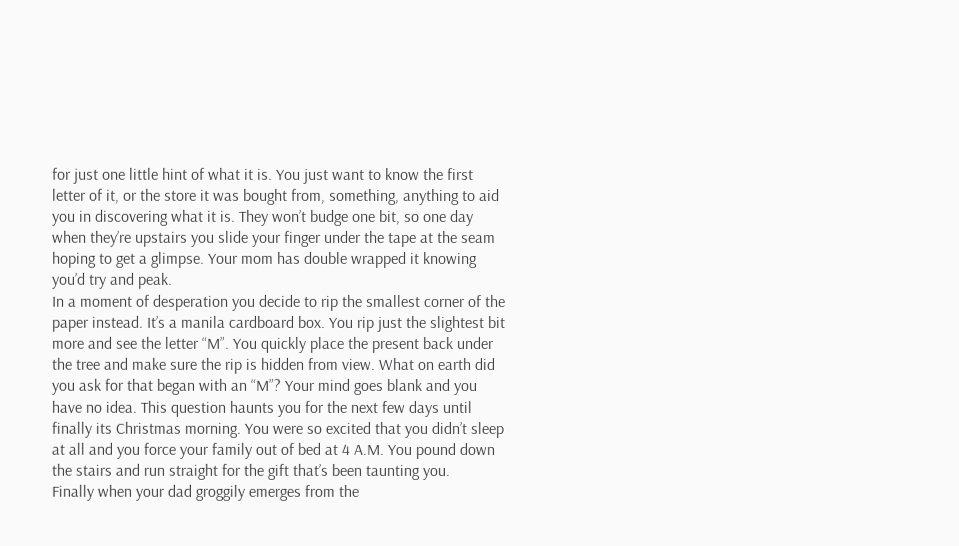for just one little hint of what it is. You just want to know the first letter of it, or the store it was bought from, something, anything to aid you in discovering what it is. They won’t budge one bit, so one day when they’re upstairs you slide your finger under the tape at the seam hoping to get a glimpse. Your mom has double wrapped it knowing you’d try and peak.
In a moment of desperation you decide to rip the smallest corner of the paper instead. It’s a manila cardboard box. You rip just the slightest bit more and see the letter “M”. You quickly place the present back under the tree and make sure the rip is hidden from view. What on earth did you ask for that began with an “M”? Your mind goes blank and you have no idea. This question haunts you for the next few days until finally its Christmas morning. You were so excited that you didn’t sleep at all and you force your family out of bed at 4 A.M. You pound down the stairs and run straight for the gift that’s been taunting you.
Finally when your dad groggily emerges from the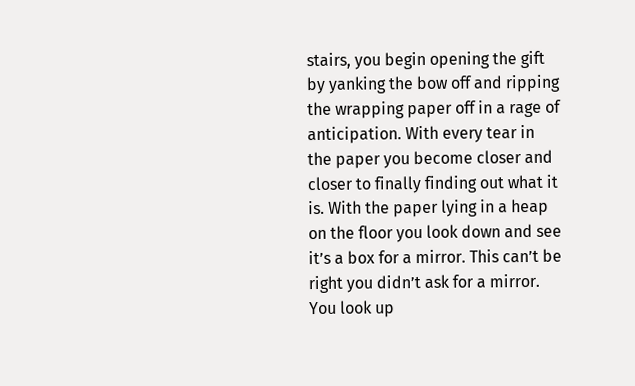stairs, you begin opening the gift by yanking the bow off and ripping the wrapping paper off in a rage of anticipation. With every tear in the paper you become closer and closer to finally finding out what it is. With the paper lying in a heap on the floor you look down and see it’s a box for a mirror. This can’t be right you didn’t ask for a mirror. You look up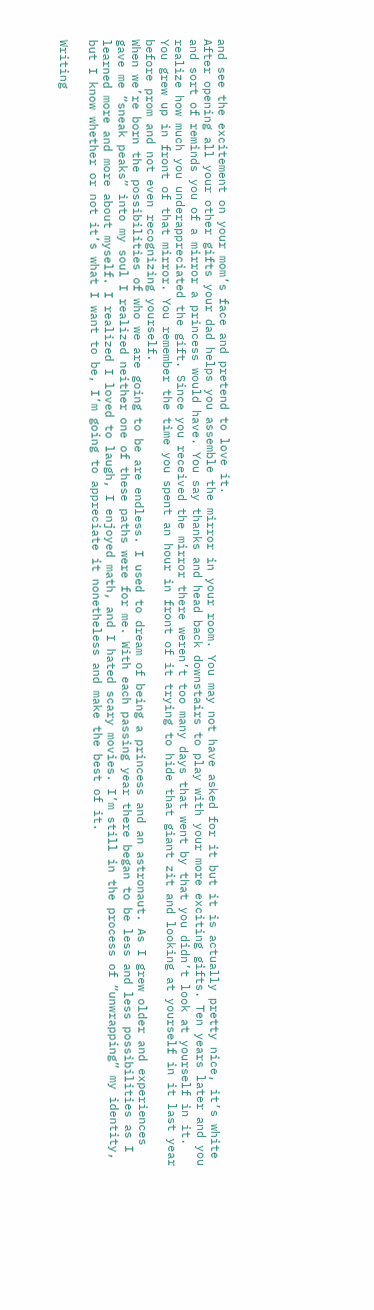and see the excitement on your mom’s face and pretend to love it.
After opening all your other gifts your dad helps you assemble the mirror in your room. You may not have asked for it but it is actually pretty nice, it’s white and sort of reminds you of a mirror a princess would have. You say thanks and head back downstairs to play with your more exciting gifts. Ten years later and you realize how much you underappreciated the gift. Since you received the mirror there weren’t too many days that went by that you didn’t look at yourself in it. You grew up in front of that mirror. You remember the time you spent an hour in front of it trying to hide that giant zit and looking at yourself in it last year before prom and not even recognizing yourself.
When we’re born the possibilities of who we are going to be are endless. I used to dream of being a princess and an astronaut. As I grew older and experiences gave me “sneak peaks” into my soul I realized neither one of these paths were for me. With each passing year there began to be less and less possibilities as I learned more and more about myself. I realized I loved to laugh, I enjoyed math, and I hated scary movies. I’m still in the process of “unwrapping” my identity, but I know whether or not it’s what I want to be, I’m going to appreciate it nonetheless and make the best of it.

Writing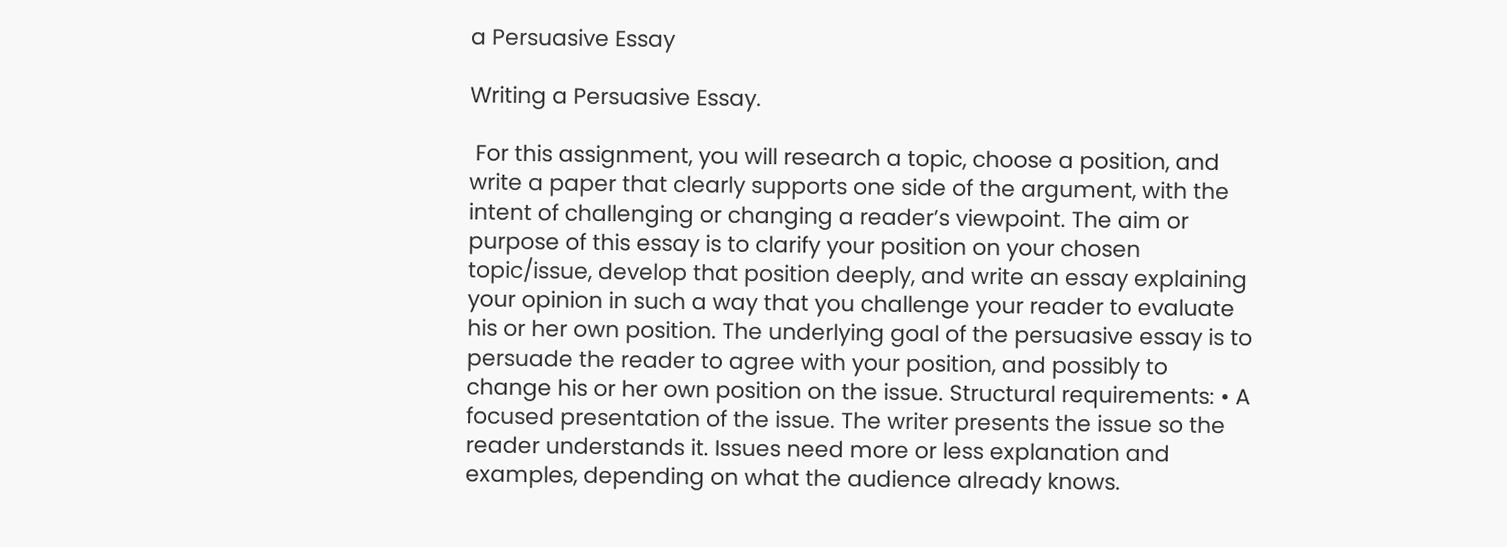a Persuasive Essay

Writing a Persuasive Essay.

 For this assignment, you will research a topic, choose a position, and write a paper that clearly supports one side of the argument, with the intent of challenging or changing a reader’s viewpoint. The aim or purpose of this essay is to clarify your position on your chosen topic/issue, develop that position deeply, and write an essay explaining your opinion in such a way that you challenge your reader to evaluate his or her own position. The underlying goal of the persuasive essay is to persuade the reader to agree with your position, and possibly to change his or her own position on the issue. Structural requirements: • A focused presentation of the issue. The writer presents the issue so the reader understands it. Issues need more or less explanation and examples, depending on what the audience already knows.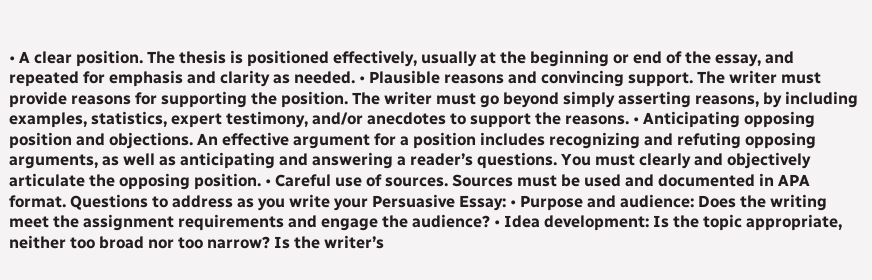• A clear position. The thesis is positioned effectively, usually at the beginning or end of the essay, and repeated for emphasis and clarity as needed. • Plausible reasons and convincing support. The writer must provide reasons for supporting the position. The writer must go beyond simply asserting reasons, by including examples, statistics, expert testimony, and/or anecdotes to support the reasons. • Anticipating opposing position and objections. An effective argument for a position includes recognizing and refuting opposing arguments, as well as anticipating and answering a reader’s questions. You must clearly and objectively articulate the opposing position. • Careful use of sources. Sources must be used and documented in APA format. Questions to address as you write your Persuasive Essay: • Purpose and audience: Does the writing meet the assignment requirements and engage the audience? • Idea development: Is the topic appropriate, neither too broad nor too narrow? Is the writer’s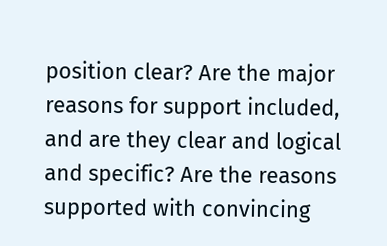position clear? Are the major reasons for support included, and are they clear and logical and specific? Are the reasons supported with convincing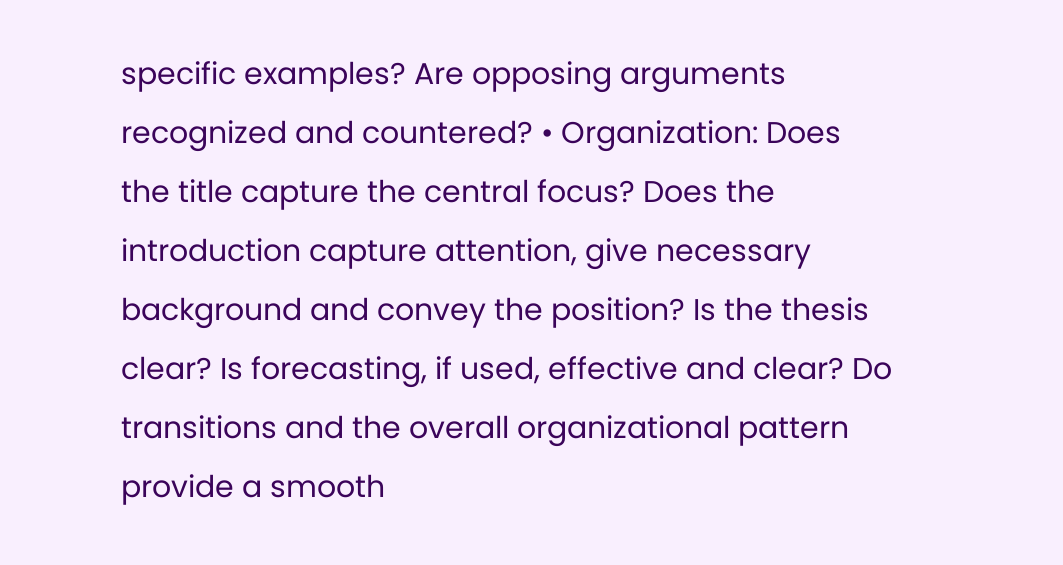specific examples? Are opposing arguments recognized and countered? • Organization: Does the title capture the central focus? Does the introduction capture attention, give necessary background and convey the position? Is the thesis clear? Is forecasting, if used, effective and clear? Do transitions and the overall organizational pattern provide a smooth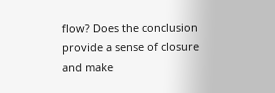flow? Does the conclusion provide a sense of closure and make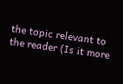the topic relevant to the reader (Is it more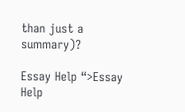than just a summary)?

Essay Help “>Essay Help